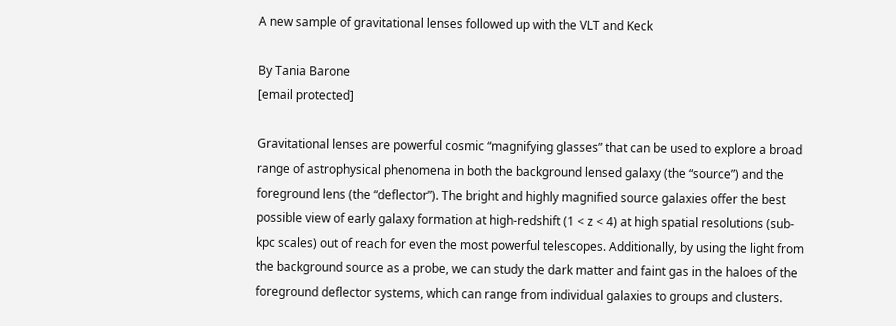A new sample of gravitational lenses followed up with the VLT and Keck

By Tania Barone
[email protected]

Gravitational lenses are powerful cosmic “magnifying glasses” that can be used to explore a broad range of astrophysical phenomena in both the background lensed galaxy (the “source”) and the foreground lens (the “deflector”). The bright and highly magnified source galaxies offer the best possible view of early galaxy formation at high-redshift (1 < z < 4) at high spatial resolutions (sub-kpc scales) out of reach for even the most powerful telescopes. Additionally, by using the light from the background source as a probe, we can study the dark matter and faint gas in the haloes of the foreground deflector systems, which can range from individual galaxies to groups and clusters.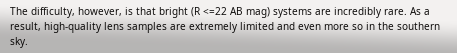The difficulty, however, is that bright (R <=22 AB mag) systems are incredibly rare. As a result, high-quality lens samples are extremely limited and even more so in the southern sky.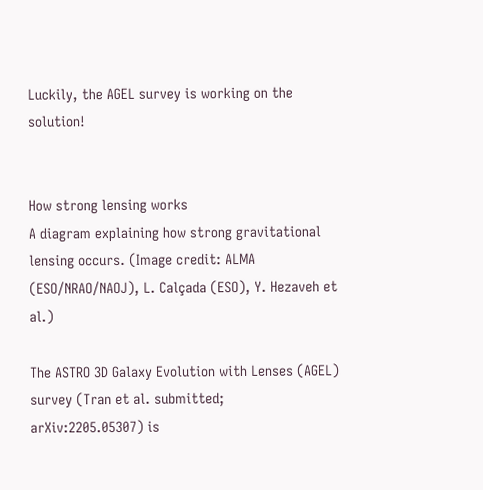Luckily, the AGEL survey is working on the solution!


How strong lensing works
A diagram explaining how strong gravitational lensing occurs. (Image credit: ALMA (ESO/NRAO/NAOJ), L. Calçada (ESO), Y. Hezaveh et al.)

The ASTRO 3D Galaxy Evolution with Lenses (AGEL) survey (Tran et al. submitted; arXiv:2205.05307) is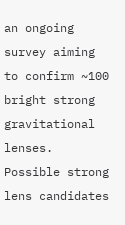an ongoing survey aiming to confirm ~100 bright strong gravitational lenses. Possible strong lens candidates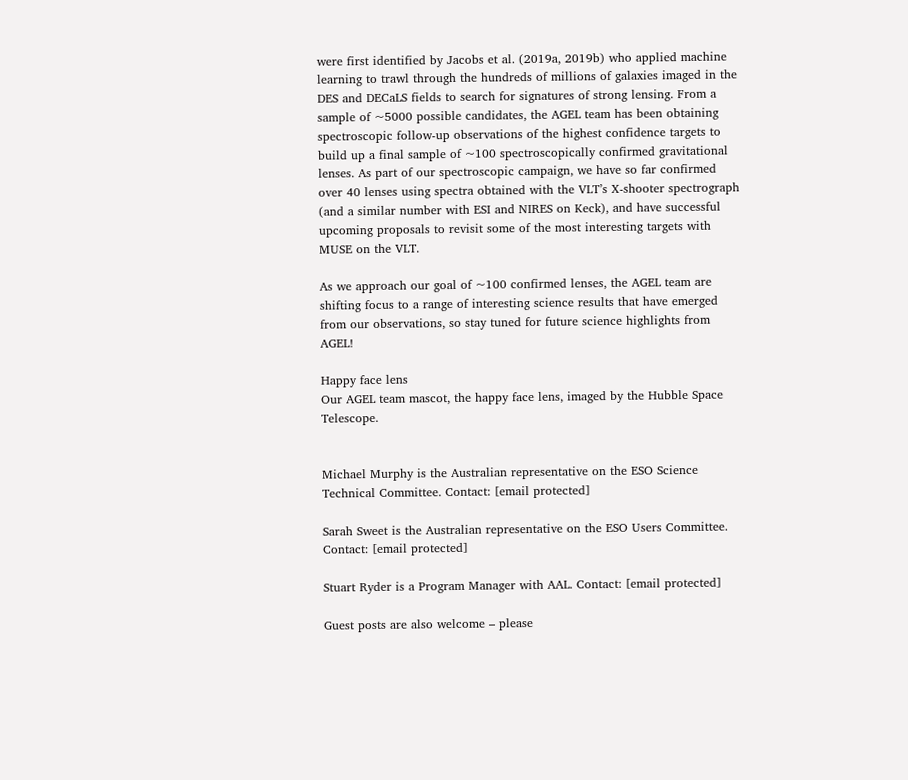were first identified by Jacobs et al. (2019a, 2019b) who applied machine learning to trawl through the hundreds of millions of galaxies imaged in the DES and DECaLS fields to search for signatures of strong lensing. From a sample of ~5000 possible candidates, the AGEL team has been obtaining spectroscopic follow-up observations of the highest confidence targets to build up a final sample of ~100 spectroscopically confirmed gravitational lenses. As part of our spectroscopic campaign, we have so far confirmed over 40 lenses using spectra obtained with the VLT’s X-shooter spectrograph (and a similar number with ESI and NIRES on Keck), and have successful upcoming proposals to revisit some of the most interesting targets with MUSE on the VLT.

As we approach our goal of ~100 confirmed lenses, the AGEL team are shifting focus to a range of interesting science results that have emerged from our observations, so stay tuned for future science highlights from AGEL!

Happy face lens
Our AGEL team mascot, the happy face lens, imaged by the Hubble Space Telescope.


Michael Murphy is the Australian representative on the ESO Science Technical Committee. Contact: [email protected]

Sarah Sweet is the Australian representative on the ESO Users Committee. Contact: [email protected]

Stuart Ryder is a Program Manager with AAL. Contact: [email protected]

Guest posts are also welcome – please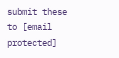submit these to [email protected]